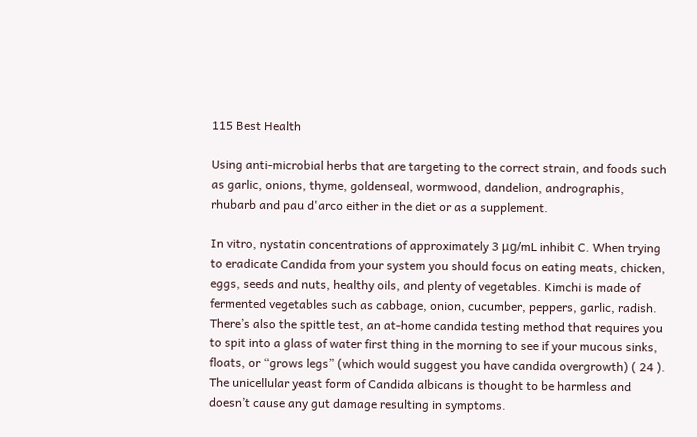115 Best Health

Using anti-microbial herbs that are targeting to the correct strain, and foods such as garlic, onions, thyme, goldenseal, wormwood, dandelion, andrographis, rhubarb and pau d'arco either in the diet or as a supplement.

In vitro, nystatin concentrations of approximately 3 μg/mL inhibit C. When trying to eradicate Candida from your system you should focus on eating meats, chicken, eggs, seeds and nuts, healthy oils, and plenty of vegetables. Kimchi is made of fermented vegetables such as cabbage, onion, cucumber, peppers, garlic, radish. There’s also the spittle test, an at-home candida testing method that requires you to spit into a glass of water first thing in the morning to see if your mucous sinks, floats, or “grows legs” (which would suggest you have candida overgrowth) ( 24 ). The unicellular yeast form of Candida albicans is thought to be harmless and doesn’t cause any gut damage resulting in symptoms.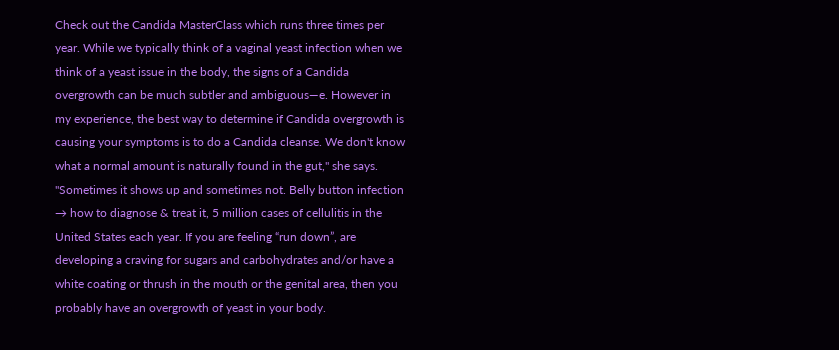Check out the Candida MasterClass which runs three times per year. While we typically think of a vaginal yeast infection when we think of a yeast issue in the body, the signs of a Candida overgrowth can be much subtler and ambiguous—e. However in my experience, the best way to determine if Candida overgrowth is causing your symptoms is to do a Candida cleanse. We don't know what a normal amount is naturally found in the gut," she says. "Sometimes it shows up and sometimes not. Belly button infection → how to diagnose & treat it, 5 million cases of cellulitis in the United States each year. If you are feeling “run down”, are developing a craving for sugars and carbohydrates and/or have a white coating or thrush in the mouth or the genital area, then you probably have an overgrowth of yeast in your body.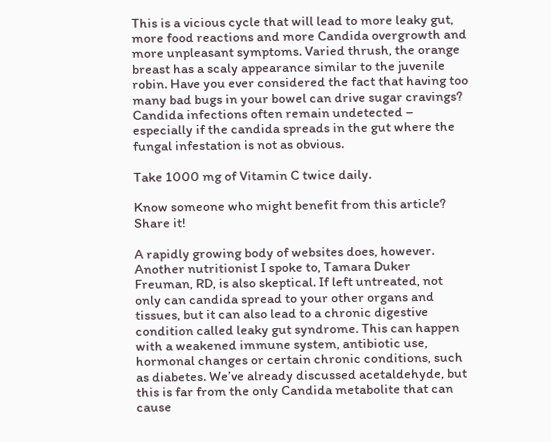This is a vicious cycle that will lead to more leaky gut, more food reactions and more Candida overgrowth and more unpleasant symptoms. Varied thrush, the orange breast has a scaly appearance similar to the juvenile robin. Have you ever considered the fact that having too many bad bugs in your bowel can drive sugar cravings? Candida infections often remain undetected – especially if the candida spreads in the gut where the fungal infestation is not as obvious.

Take 1000 mg of Vitamin C twice daily.

Know someone who might benefit from this article? Share it!

A rapidly growing body of websites does, however. Another nutritionist I spoke to, Tamara Duker Freuman, RD, is also skeptical. If left untreated, not only can candida spread to your other organs and tissues, but it can also lead to a chronic digestive condition called leaky gut syndrome. This can happen with a weakened immune system, antibiotic use, hormonal changes or certain chronic conditions, such as diabetes. We’ve already discussed acetaldehyde, but this is far from the only Candida metabolite that can cause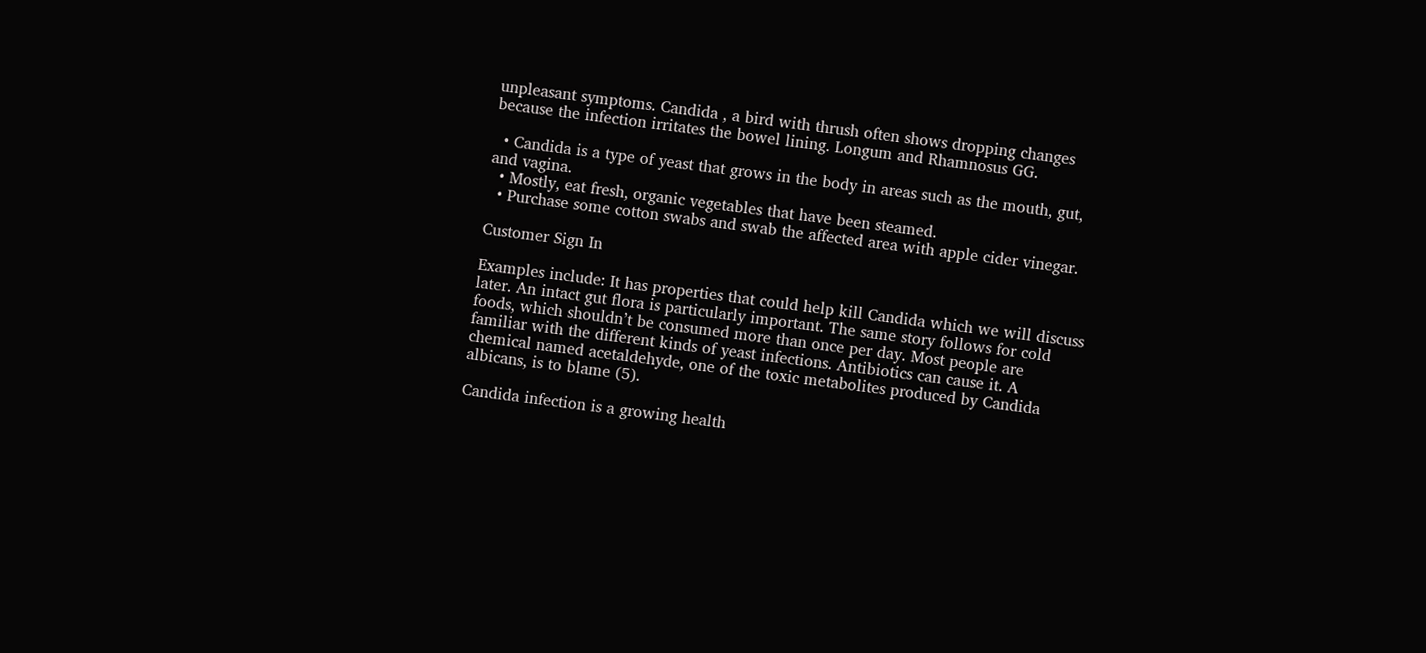unpleasant symptoms. Candida , a bird with thrush often shows dropping changes because the infection irritates the bowel lining. Longum and Rhamnosus GG.

  • Candida is a type of yeast that grows in the body in areas such as the mouth, gut, and vagina.
  • Mostly, eat fresh, organic vegetables that have been steamed.
  • Purchase some cotton swabs and swab the affected area with apple cider vinegar.

Customer Sign In

Examples include: It has properties that could help kill Candida which we will discuss later. An intact gut flora is particularly important. The same story follows for cold foods, which shouldn’t be consumed more than once per day. Most people are familiar with the different kinds of yeast infections. Antibiotics can cause it. A chemical named acetaldehyde, one of the toxic metabolites produced by Candida albicans, is to blame (5).

Candida infection is a growing health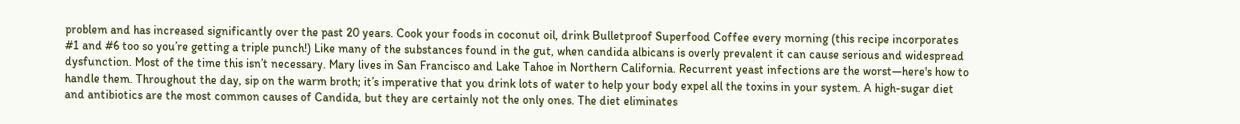problem and has increased significantly over the past 20 years. Cook your foods in coconut oil, drink Bulletproof Superfood Coffee every morning (this recipe incorporates #1 and #6 too so you’re getting a triple punch!) Like many of the substances found in the gut, when candida albicans is overly prevalent it can cause serious and widespread dysfunction. Most of the time this isn’t necessary. Mary lives in San Francisco and Lake Tahoe in Northern California. Recurrent yeast infections are the worst—here's how to handle them. Throughout the day, sip on the warm broth; it’s imperative that you drink lots of water to help your body expel all the toxins in your system. A high-sugar diet and antibiotics are the most common causes of Candida, but they are certainly not the only ones. The diet eliminates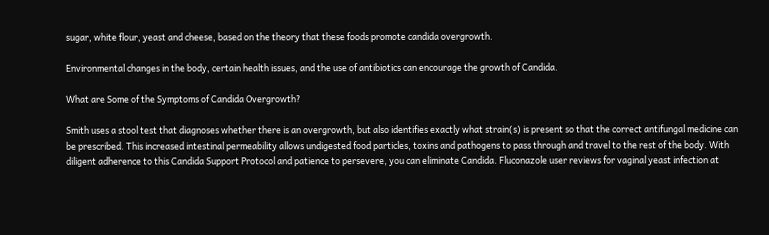sugar, white flour, yeast and cheese, based on the theory that these foods promote candida overgrowth.

Environmental changes in the body, certain health issues, and the use of antibiotics can encourage the growth of Candida.

What are Some of the Symptoms of Candida Overgrowth?

Smith uses a stool test that diagnoses whether there is an overgrowth, but also identifies exactly what strain(s) is present so that the correct antifungal medicine can be prescribed. This increased intestinal permeability allows undigested food particles, toxins and pathogens to pass through and travel to the rest of the body. With diligent adherence to this Candida Support Protocol and patience to persevere, you can eliminate Candida. Fluconazole user reviews for vaginal yeast infection at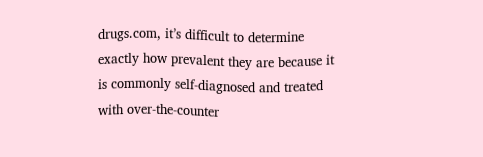drugs.com, it’s difficult to determine exactly how prevalent they are because it is commonly self-diagnosed and treated with over-the-counter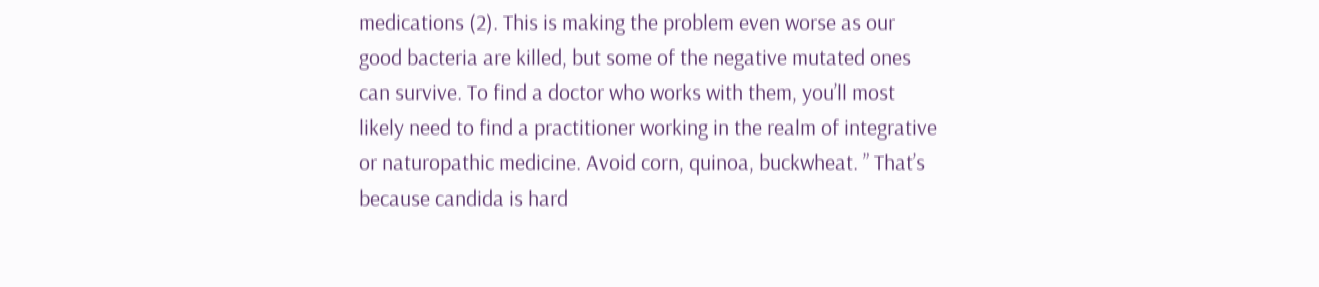medications (2). This is making the problem even worse as our good bacteria are killed, but some of the negative mutated ones can survive. To find a doctor who works with them, you’ll most likely need to find a practitioner working in the realm of integrative or naturopathic medicine. Avoid corn, quinoa, buckwheat. ” That’s because candida is hard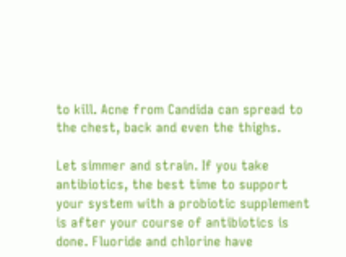to kill. Acne from Candida can spread to the chest, back and even the thighs.

Let simmer and strain. If you take antibiotics, the best time to support your system with a probiotic supplement is after your course of antibiotics is done. Fluoride and chlorine have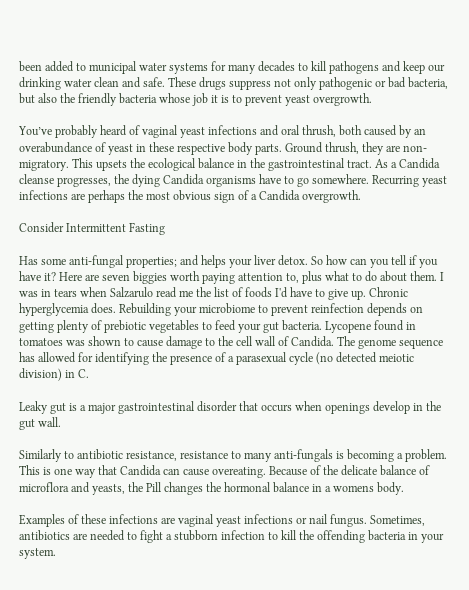been added to municipal water systems for many decades to kill pathogens and keep our drinking water clean and safe. These drugs suppress not only pathogenic or bad bacteria, but also the friendly bacteria whose job it is to prevent yeast overgrowth.

You’ve probably heard of vaginal yeast infections and oral thrush, both caused by an overabundance of yeast in these respective body parts. Ground thrush, they are non-migratory. This upsets the ecological balance in the gastrointestinal tract. As a Candida cleanse progresses, the dying Candida organisms have to go somewhere. Recurring yeast infections are perhaps the most obvious sign of a Candida overgrowth.

Consider Intermittent Fasting

Has some anti-fungal properties; and helps your liver detox. So how can you tell if you have it? Here are seven biggies worth paying attention to, plus what to do about them. I was in tears when Salzarulo read me the list of foods I'd have to give up. Chronic hyperglycemia does. Rebuilding your microbiome to prevent reinfection depends on getting plenty of prebiotic vegetables to feed your gut bacteria. Lycopene found in tomatoes was shown to cause damage to the cell wall of Candida. The genome sequence has allowed for identifying the presence of a parasexual cycle (no detected meiotic division) in C.

Leaky gut is a major gastrointestinal disorder that occurs when openings develop in the gut wall.

Similarly to antibiotic resistance, resistance to many anti-fungals is becoming a problem. This is one way that Candida can cause overeating. Because of the delicate balance of microflora and yeasts, the Pill changes the hormonal balance in a womens body.

Examples of these infections are vaginal yeast infections or nail fungus. Sometimes, antibiotics are needed to fight a stubborn infection to kill the offending bacteria in your system.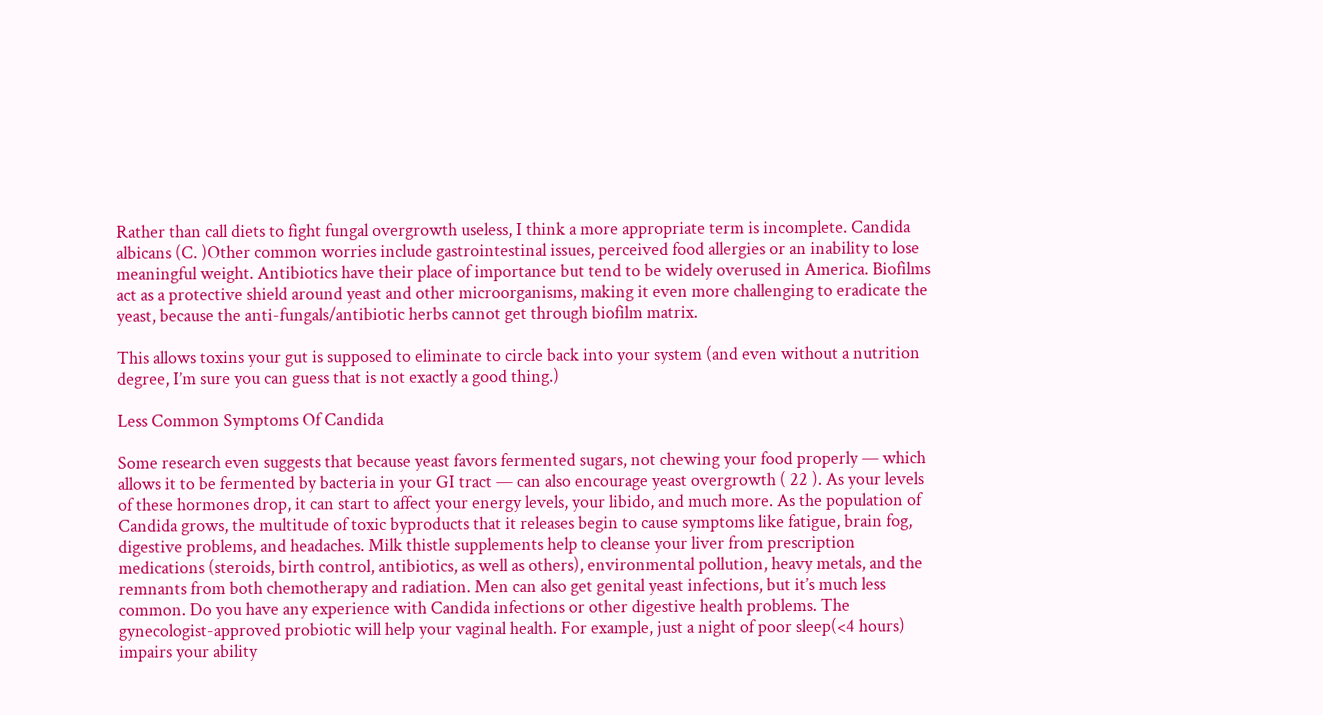Rather than call diets to fight fungal overgrowth useless, I think a more appropriate term is incomplete. Candida albicans (C. )Other common worries include gastrointestinal issues, perceived food allergies or an inability to lose meaningful weight. Antibiotics have their place of importance but tend to be widely overused in America. Biofilms act as a protective shield around yeast and other microorganisms, making it even more challenging to eradicate the yeast, because the anti-fungals/antibiotic herbs cannot get through biofilm matrix.

This allows toxins your gut is supposed to eliminate to circle back into your system (and even without a nutrition degree, I’m sure you can guess that is not exactly a good thing.)

Less Common Symptoms Of Candida

Some research even suggests that because yeast favors fermented sugars, not chewing your food properly — which allows it to be fermented by bacteria in your GI tract — can also encourage yeast overgrowth ( 22 ). As your levels of these hormones drop, it can start to affect your energy levels, your libido, and much more. As the population of Candida grows, the multitude of toxic byproducts that it releases begin to cause symptoms like fatigue, brain fog, digestive problems, and headaches. Milk thistle supplements help to cleanse your liver from prescription medications (steroids, birth control, antibiotics, as well as others), environmental pollution, heavy metals, and the remnants from both chemotherapy and radiation. Men can also get genital yeast infections, but it’s much less common. Do you have any experience with Candida infections or other digestive health problems. The gynecologist-approved probiotic will help your vaginal health. For example, just a night of poor sleep(<4 hours) impairs your ability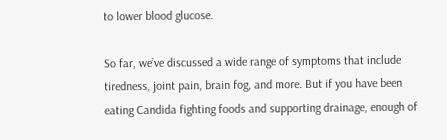to lower blood glucose.

So far, we’ve discussed a wide range of symptoms that include tiredness, joint pain, brain fog, and more. But if you have been eating Candida fighting foods and supporting drainage, enough of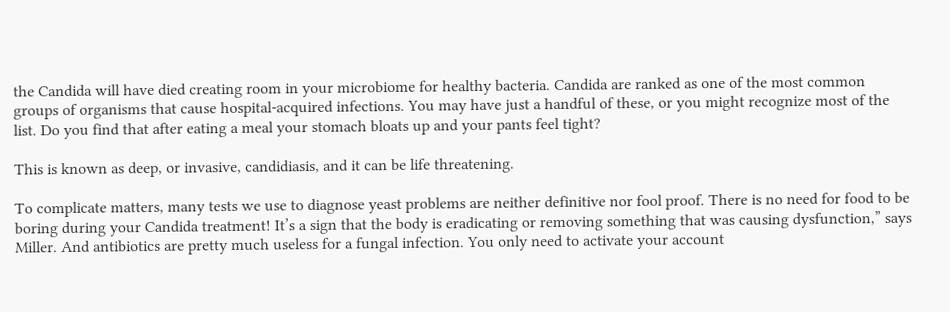the Candida will have died creating room in your microbiome for healthy bacteria. Candida are ranked as one of the most common groups of organisms that cause hospital-acquired infections. You may have just a handful of these, or you might recognize most of the list. Do you find that after eating a meal your stomach bloats up and your pants feel tight?

This is known as deep, or invasive, candidiasis, and it can be life threatening.

To complicate matters, many tests we use to diagnose yeast problems are neither definitive nor fool proof. There is no need for food to be boring during your Candida treatment! It’s a sign that the body is eradicating or removing something that was causing dysfunction,” says Miller. And antibiotics are pretty much useless for a fungal infection. You only need to activate your account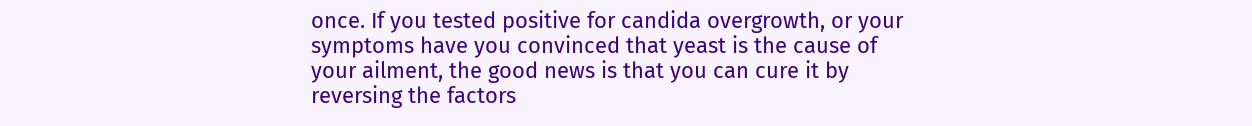once. If you tested positive for candida overgrowth, or your symptoms have you convinced that yeast is the cause of your ailment, the good news is that you can cure it by reversing the factors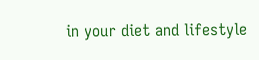in your diet and lifestyle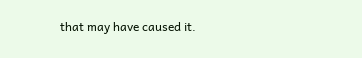that may have caused it.